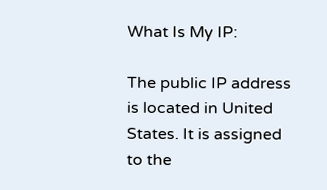What Is My IP:

The public IP address is located in United States. It is assigned to the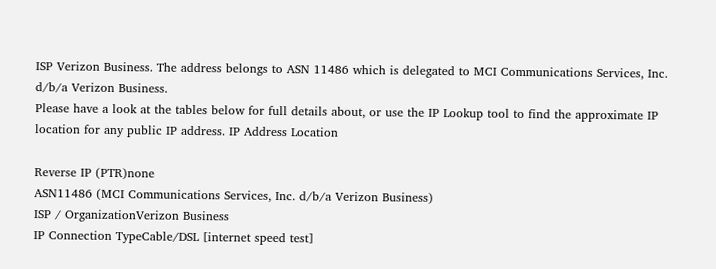ISP Verizon Business. The address belongs to ASN 11486 which is delegated to MCI Communications Services, Inc. d/b/a Verizon Business.
Please have a look at the tables below for full details about, or use the IP Lookup tool to find the approximate IP location for any public IP address. IP Address Location

Reverse IP (PTR)none
ASN11486 (MCI Communications Services, Inc. d/b/a Verizon Business)
ISP / OrganizationVerizon Business
IP Connection TypeCable/DSL [internet speed test]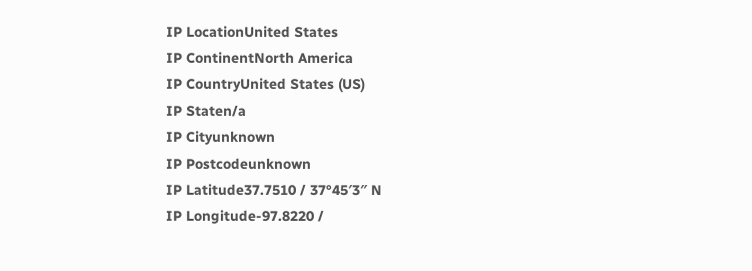IP LocationUnited States
IP ContinentNorth America
IP CountryUnited States (US)
IP Staten/a
IP Cityunknown
IP Postcodeunknown
IP Latitude37.7510 / 37°45′3″ N
IP Longitude-97.8220 /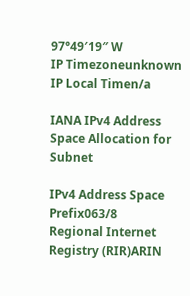97°49′19″ W
IP Timezoneunknown
IP Local Timen/a

IANA IPv4 Address Space Allocation for Subnet

IPv4 Address Space Prefix063/8
Regional Internet Registry (RIR)ARIN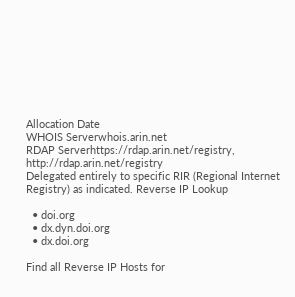Allocation Date
WHOIS Serverwhois.arin.net
RDAP Serverhttps://rdap.arin.net/registry, http://rdap.arin.net/registry
Delegated entirely to specific RIR (Regional Internet Registry) as indicated. Reverse IP Lookup

  • doi.org
  • dx.dyn.doi.org
  • dx.doi.org

Find all Reverse IP Hosts for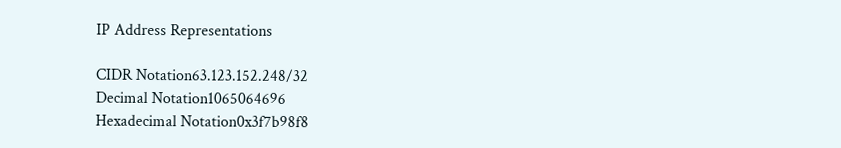IP Address Representations

CIDR Notation63.123.152.248/32
Decimal Notation1065064696
Hexadecimal Notation0x3f7b98f8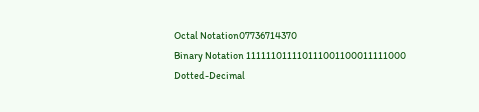Octal Notation07736714370
Binary Notation 111111011110111001100011111000
Dotted-Decimal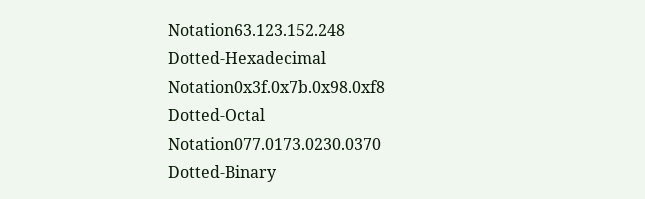Notation63.123.152.248
Dotted-Hexadecimal Notation0x3f.0x7b.0x98.0xf8
Dotted-Octal Notation077.0173.0230.0370
Dotted-Binary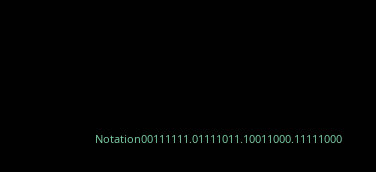Notation00111111.01111011.10011000.11111000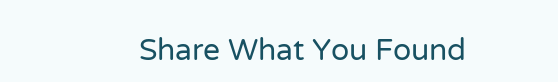Share What You Found